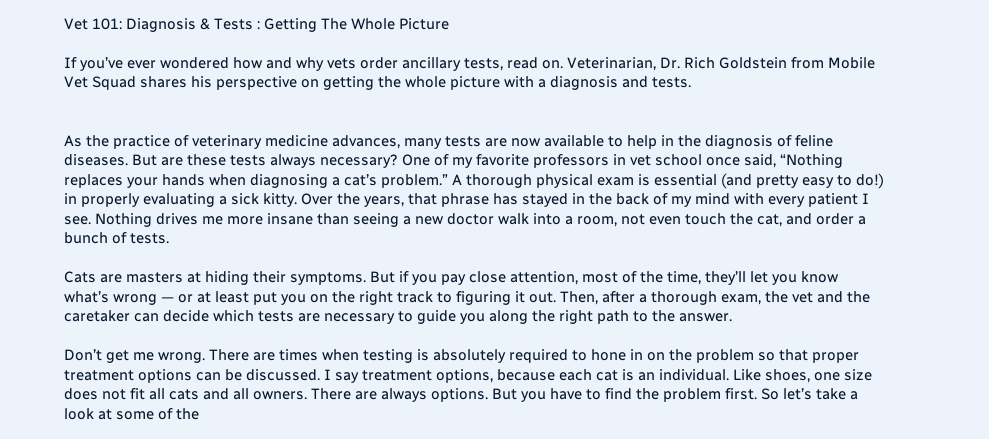Vet 101: Diagnosis & Tests : Getting The Whole Picture

If you’ve ever wondered how and why vets order ancillary tests, read on. Veterinarian, Dr. Rich Goldstein from Mobile Vet Squad shares his perspective on getting the whole picture with a diagnosis and tests.


As the practice of veterinary medicine advances, many tests are now available to help in the diagnosis of feline diseases. But are these tests always necessary? One of my favorite professors in vet school once said, “Nothing replaces your hands when diagnosing a cat’s problem.” A thorough physical exam is essential (and pretty easy to do!) in properly evaluating a sick kitty. Over the years, that phrase has stayed in the back of my mind with every patient I see. Nothing drives me more insane than seeing a new doctor walk into a room, not even touch the cat, and order a bunch of tests.

Cats are masters at hiding their symptoms. But if you pay close attention, most of the time, they’ll let you know what’s wrong — or at least put you on the right track to figuring it out. Then, after a thorough exam, the vet and the caretaker can decide which tests are necessary to guide you along the right path to the answer.

Don’t get me wrong. There are times when testing is absolutely required to hone in on the problem so that proper treatment options can be discussed. I say treatment options, because each cat is an individual. Like shoes, one size does not fit all cats and all owners. There are always options. But you have to find the problem first. So let’s take a look at some of the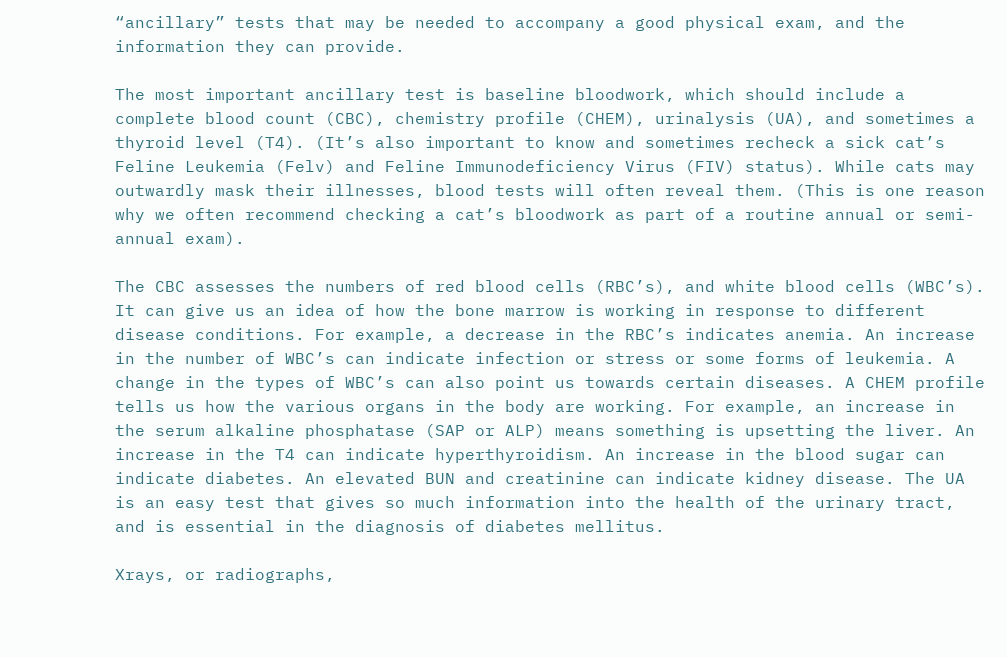“ancillary” tests that may be needed to accompany a good physical exam, and the information they can provide.

The most important ancillary test is baseline bloodwork, which should include a complete blood count (CBC), chemistry profile (CHEM), urinalysis (UA), and sometimes a thyroid level (T4). (It’s also important to know and sometimes recheck a sick cat’s Feline Leukemia (Felv) and Feline Immunodeficiency Virus (FIV) status). While cats may outwardly mask their illnesses, blood tests will often reveal them. (This is one reason why we often recommend checking a cat’s bloodwork as part of a routine annual or semi-annual exam).

The CBC assesses the numbers of red blood cells (RBC’s), and white blood cells (WBC’s). It can give us an idea of how the bone marrow is working in response to different disease conditions. For example, a decrease in the RBC’s indicates anemia. An increase in the number of WBC’s can indicate infection or stress or some forms of leukemia. A change in the types of WBC’s can also point us towards certain diseases. A CHEM profile tells us how the various organs in the body are working. For example, an increase in the serum alkaline phosphatase (SAP or ALP) means something is upsetting the liver. An increase in the T4 can indicate hyperthyroidism. An increase in the blood sugar can indicate diabetes. An elevated BUN and creatinine can indicate kidney disease. The UA is an easy test that gives so much information into the health of the urinary tract, and is essential in the diagnosis of diabetes mellitus.

Xrays, or radiographs,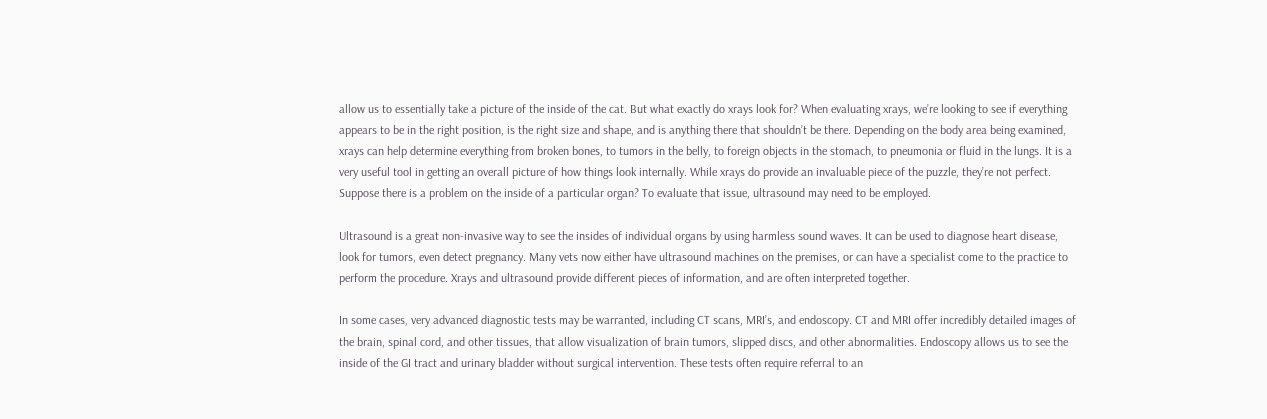allow us to essentially take a picture of the inside of the cat. But what exactly do xrays look for? When evaluating xrays, we’re looking to see if everything appears to be in the right position, is the right size and shape, and is anything there that shouldn’t be there. Depending on the body area being examined, xrays can help determine everything from broken bones, to tumors in the belly, to foreign objects in the stomach, to pneumonia or fluid in the lungs. It is a very useful tool in getting an overall picture of how things look internally. While xrays do provide an invaluable piece of the puzzle, they’re not perfect. Suppose there is a problem on the inside of a particular organ? To evaluate that issue, ultrasound may need to be employed.

Ultrasound is a great non-invasive way to see the insides of individual organs by using harmless sound waves. It can be used to diagnose heart disease, look for tumors, even detect pregnancy. Many vets now either have ultrasound machines on the premises, or can have a specialist come to the practice to perform the procedure. Xrays and ultrasound provide different pieces of information, and are often interpreted together.

In some cases, very advanced diagnostic tests may be warranted, including CT scans, MRI’s, and endoscopy. CT and MRI offer incredibly detailed images of the brain, spinal cord, and other tissues, that allow visualization of brain tumors, slipped discs, and other abnormalities. Endoscopy allows us to see the inside of the GI tract and urinary bladder without surgical intervention. These tests often require referral to an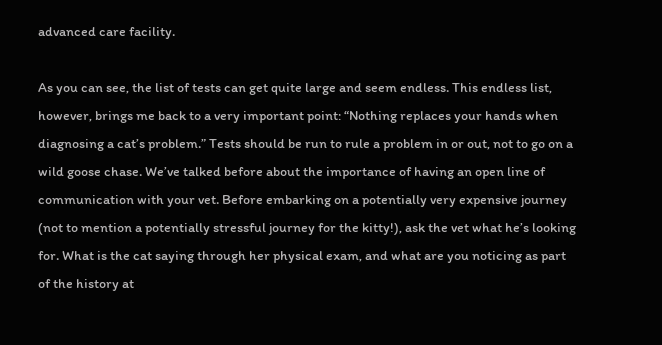advanced care facility.

As you can see, the list of tests can get quite large and seem endless. This endless list, however, brings me back to a very important point: “Nothing replaces your hands when diagnosing a cat’s problem.” Tests should be run to rule a problem in or out, not to go on a wild goose chase. We’ve talked before about the importance of having an open line of communication with your vet. Before embarking on a potentially very expensive journey (not to mention a potentially stressful journey for the kitty!), ask the vet what he’s looking for. What is the cat saying through her physical exam, and what are you noticing as part of the history at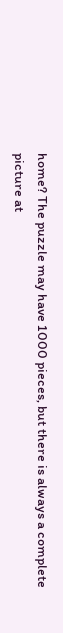home? The puzzle may have 1000 pieces, but there is always a complete picture at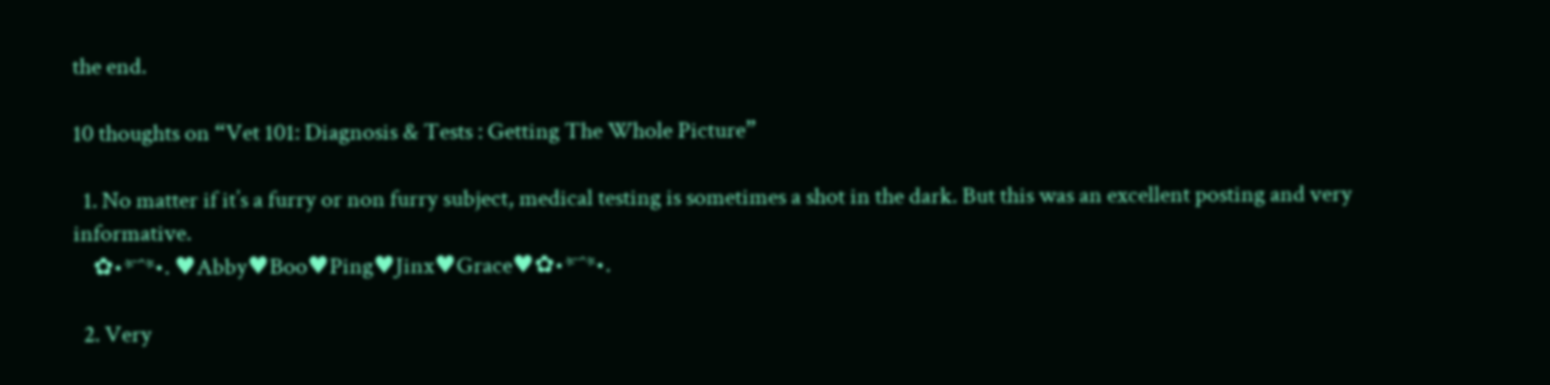the end.

10 thoughts on “Vet 101: Diagnosis & Tests : Getting The Whole Picture”

  1. No matter if it’s a furry or non furry subject, medical testing is sometimes a shot in the dark. But this was an excellent posting and very informative.
    ✿•*¨`*•. ♥Abby♥Boo♥Ping♥Jinx♥Grace♥✿•*¨`*•.

  2. Very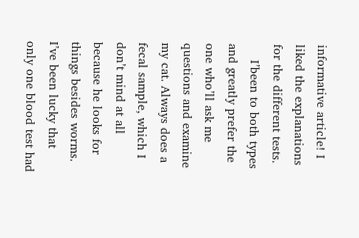informative article! I liked the explanations for the different tests.
    I’been to both types and greatly prefer the one who’ll ask me questions and examine my cat. Always does a fecal sample, which I don’t mind at all because he looks for things besides worms. I’ve been lucky that only one blood test had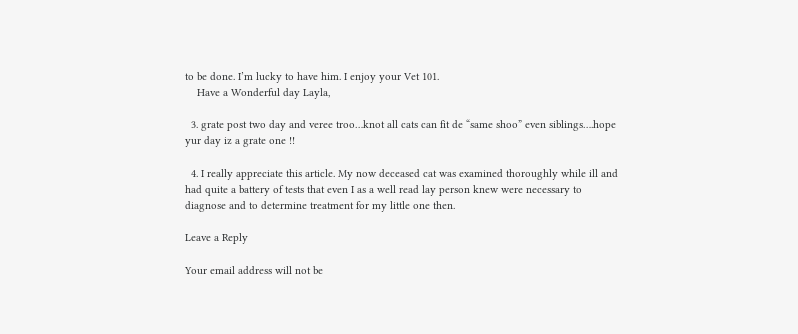to be done. I’m lucky to have him. I enjoy your Vet 101.
    Have a Wonderful day Layla,

  3. grate post two day and veree troo…knot all cats can fit de “same shoo” even siblings….hope yur day iz a grate one !!

  4. I really appreciate this article. My now deceased cat was examined thoroughly while ill and had quite a battery of tests that even I as a well read lay person knew were necessary to diagnose and to determine treatment for my little one then.

Leave a Reply

Your email address will not be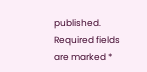published. Required fields are marked *